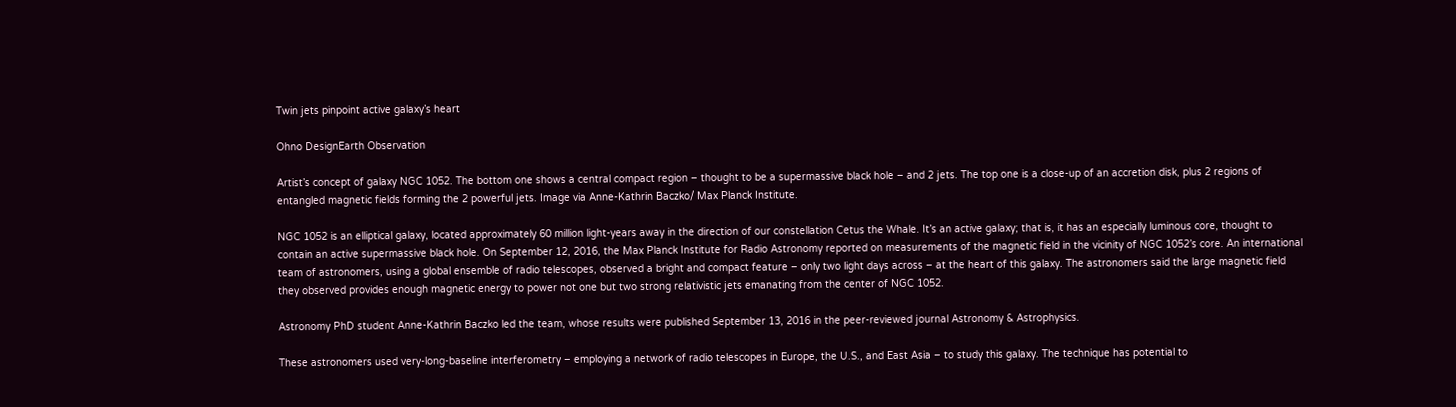Twin jets pinpoint active galaxy’s heart

Ohno DesignEarth Observation

Artist’s concept of galaxy NGC 1052. The bottom one shows a central compact region – thought to be a supermassive black hole – and 2 jets. The top one is a close-up of an accretion disk, plus 2 regions of entangled magnetic fields forming the 2 powerful jets. Image via Anne-Kathrin Baczko/ Max Planck Institute.

NGC 1052 is an elliptical galaxy, located approximately 60 million light-years away in the direction of our constellation Cetus the Whale. It’s an active galaxy; that is, it has an especially luminous core, thought to contain an active supermassive black hole. On September 12, 2016, the Max Planck Institute for Radio Astronomy reported on measurements of the magnetic field in the vicinity of NGC 1052’s core. An international team of astronomers, using a global ensemble of radio telescopes, observed a bright and compact feature – only two light days across – at the heart of this galaxy. The astronomers said the large magnetic field they observed provides enough magnetic energy to power not one but two strong relativistic jets emanating from the center of NGC 1052.

Astronomy PhD student Anne-Kathrin Baczko led the team, whose results were published September 13, 2016 in the peer-reviewed journal Astronomy & Astrophysics.

These astronomers used very-long-baseline interferometry – employing a network of radio telescopes in Europe, the U.S., and East Asia – to study this galaxy. The technique has potential to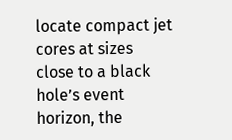locate compact jet cores at sizes close to a black hole’s event horizon, the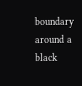boundary around a black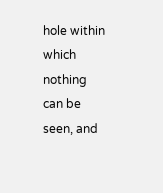hole within which nothing can be seen, and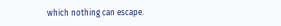which nothing can escape.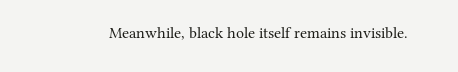Meanwhile, black hole itself remains invisible.